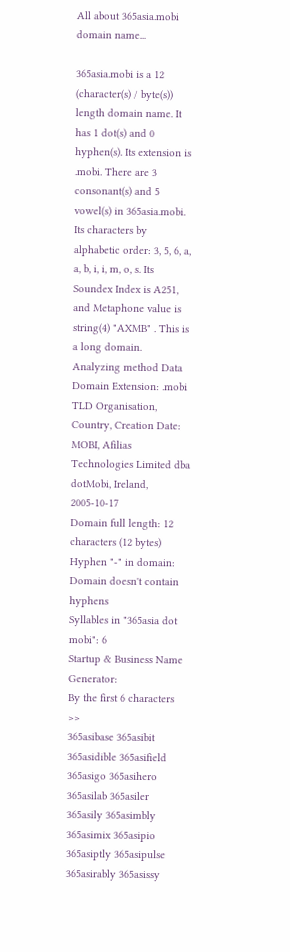All about 365asia.mobi domain name...

365asia.mobi is a 12 (character(s) / byte(s)) length domain name. It has 1 dot(s) and 0 hyphen(s). Its extension is .mobi. There are 3 consonant(s) and 5 vowel(s) in 365asia.mobi. Its characters by alphabetic order: 3, 5, 6, a, a, b, i, i, m, o, s. Its Soundex Index is A251, and Metaphone value is string(4) "AXMB" . This is a long domain.
Analyzing method Data
Domain Extension: .mobi
TLD Organisation, Country, Creation Date: MOBI, Afilias Technologies Limited dba dotMobi, Ireland, 2005-10-17
Domain full length: 12 characters (12 bytes)
Hyphen "-" in domain: Domain doesn't contain hyphens
Syllables in "365asia dot mobi": 6
Startup & Business Name Generator:
By the first 6 characters >>
365asibase 365asibit 365asidible 365asifield 365asigo 365asihero 365asilab 365asiler 365asily 365asimbly 365asimix 365asipio 365asiptly 365asipulse 365asirably 365asissy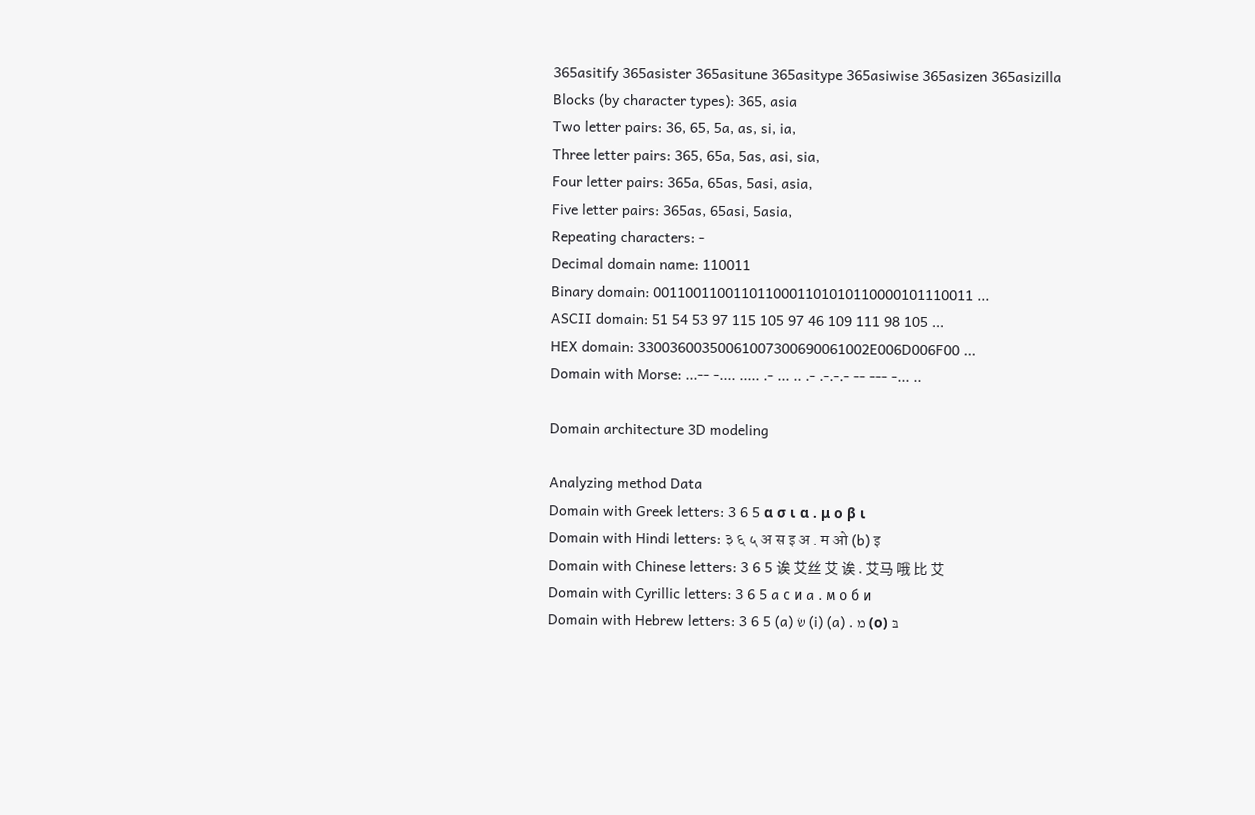365asitify 365asister 365asitune 365asitype 365asiwise 365asizen 365asizilla
Blocks (by character types): 365, asia
Two letter pairs: 36, 65, 5a, as, si, ia,
Three letter pairs: 365, 65a, 5as, asi, sia,
Four letter pairs: 365a, 65as, 5asi, asia,
Five letter pairs: 365as, 65asi, 5asia,
Repeating characters: -
Decimal domain name: 110011
Binary domain: 0011001100110110001101010110000101110011 ...
ASCII domain: 51 54 53 97 115 105 97 46 109 111 98 105 ...
HEX domain: 33003600350061007300690061002E006D006F00 ...
Domain with Morse: ...-- -.... ..... .- ... .. .- .-.-.- -- --- -... ..

Domain architecture 3D modeling

Analyzing method Data
Domain with Greek letters: 3 6 5 α σ ι α . μ ο β ι
Domain with Hindi letters: ३ ६ ५ अ स इ अ . म ओ (b) इ
Domain with Chinese letters: 3 6 5 诶 艾丝 艾 诶 . 艾马 哦 比 艾
Domain with Cyrillic letters: 3 6 5 a с и a . м о б и
Domain with Hebrew letters: 3 6 5 (a) שׂ (i) (a) . מ (ο) בּ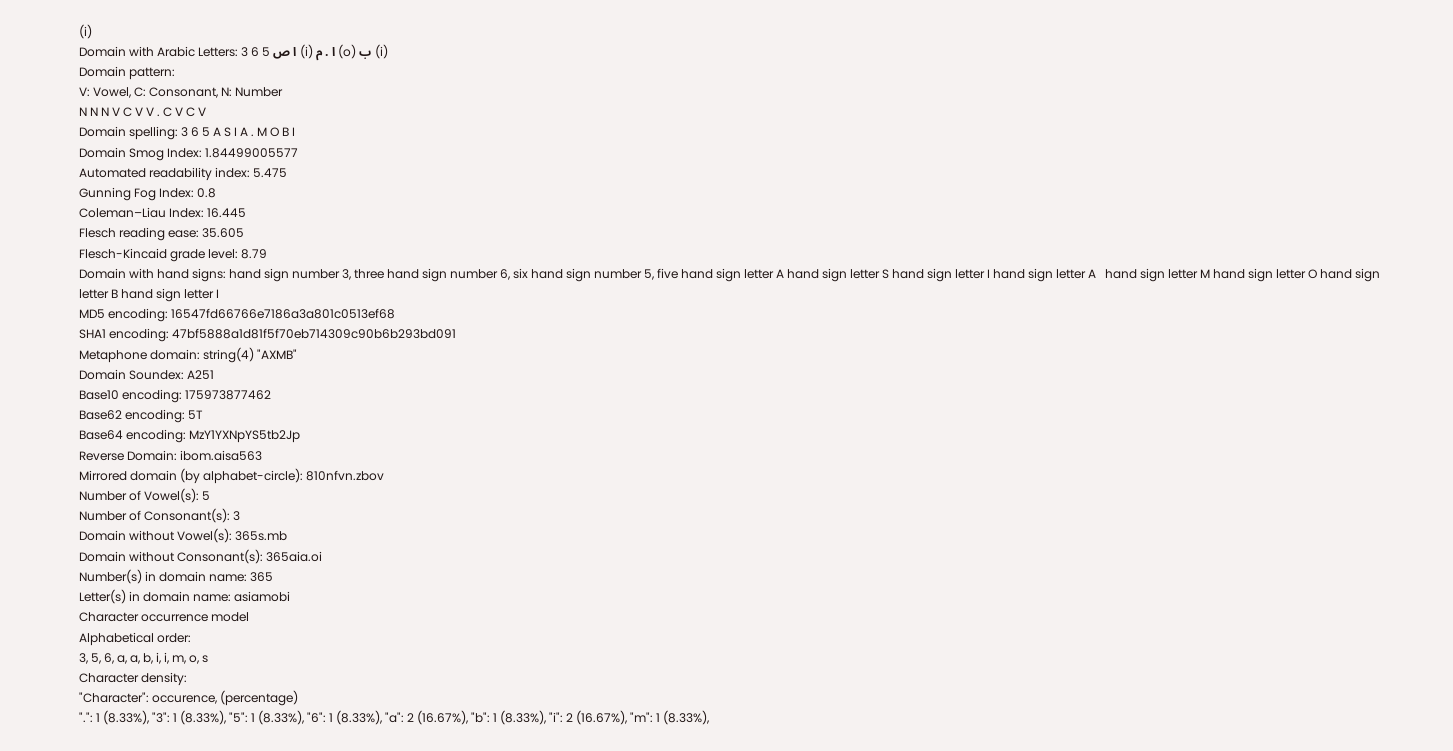(i)
Domain with Arabic Letters: 3 6 5 ا ص (i) ا . م (o) ب (i)
Domain pattern:
V: Vowel, C: Consonant, N: Number
N N N V C V V . C V C V
Domain spelling: 3 6 5 A S I A . M O B I
Domain Smog Index: 1.84499005577
Automated readability index: 5.475
Gunning Fog Index: 0.8
Coleman–Liau Index: 16.445
Flesch reading ease: 35.605
Flesch-Kincaid grade level: 8.79
Domain with hand signs: hand sign number 3, three hand sign number 6, six hand sign number 5, five hand sign letter A hand sign letter S hand sign letter I hand sign letter A   hand sign letter M hand sign letter O hand sign letter B hand sign letter I
MD5 encoding: 16547fd66766e7186a3a801c0513ef68
SHA1 encoding: 47bf5888a1d81f5f70eb714309c90b6b293bd091
Metaphone domain: string(4) "AXMB"
Domain Soundex: A251
Base10 encoding: 175973877462
Base62 encoding: 5T
Base64 encoding: MzY1YXNpYS5tb2Jp
Reverse Domain: ibom.aisa563
Mirrored domain (by alphabet-circle): 810nfvn.zbov
Number of Vowel(s): 5
Number of Consonant(s): 3
Domain without Vowel(s): 365s.mb
Domain without Consonant(s): 365aia.oi
Number(s) in domain name: 365
Letter(s) in domain name: asiamobi
Character occurrence model
Alphabetical order:
3, 5, 6, a, a, b, i, i, m, o, s
Character density:
"Character": occurence, (percentage)
".": 1 (8.33%), "3": 1 (8.33%), "5": 1 (8.33%), "6": 1 (8.33%), "a": 2 (16.67%), "b": 1 (8.33%), "i": 2 (16.67%), "m": 1 (8.33%),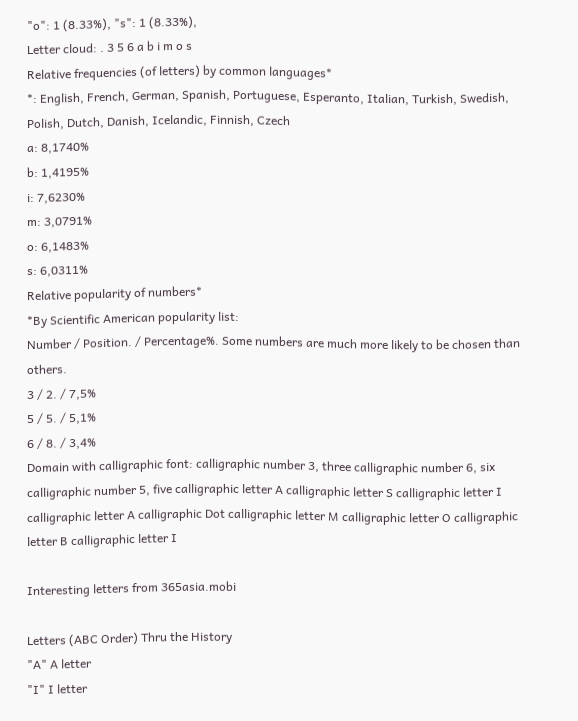"o": 1 (8.33%), "s": 1 (8.33%),
Letter cloud: . 3 5 6 a b i m o s
Relative frequencies (of letters) by common languages*
*: English, French, German, Spanish, Portuguese, Esperanto, Italian, Turkish, Swedish, Polish, Dutch, Danish, Icelandic, Finnish, Czech
a: 8,1740%
b: 1,4195%
i: 7,6230%
m: 3,0791%
o: 6,1483%
s: 6,0311%
Relative popularity of numbers*
*By Scientific American popularity list:
Number / Position. / Percentage%. Some numbers are much more likely to be chosen than others.
3 / 2. / 7,5%
5 / 5. / 5,1%
6 / 8. / 3,4%
Domain with calligraphic font: calligraphic number 3, three calligraphic number 6, six calligraphic number 5, five calligraphic letter A calligraphic letter S calligraphic letter I calligraphic letter A calligraphic Dot calligraphic letter M calligraphic letter O calligraphic letter B calligraphic letter I

Interesting letters from 365asia.mobi

Letters (ABC Order) Thru the History
"A" A letter
"I" I letter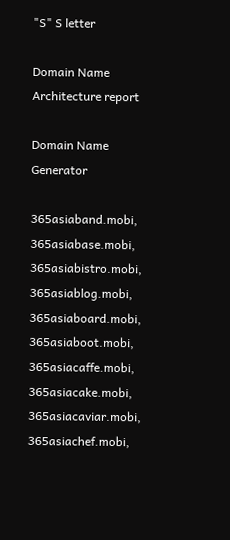"S" S letter

Domain Name Architecture report

Domain Name Generator

365asiaband.mobi, 365asiabase.mobi, 365asiabistro.mobi, 365asiablog.mobi, 365asiaboard.mobi, 365asiaboot.mobi, 365asiacaffe.mobi, 365asiacake.mobi, 365asiacaviar.mobi, 365asiachef.mobi,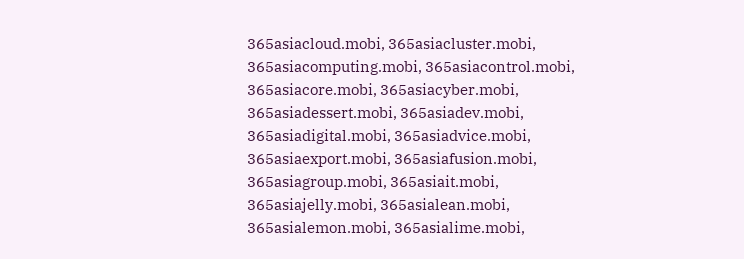365asiacloud.mobi, 365asiacluster.mobi, 365asiacomputing.mobi, 365asiacontrol.mobi, 365asiacore.mobi, 365asiacyber.mobi, 365asiadessert.mobi, 365asiadev.mobi, 365asiadigital.mobi, 365asiadvice.mobi, 365asiaexport.mobi, 365asiafusion.mobi, 365asiagroup.mobi, 365asiait.mobi, 365asiajelly.mobi, 365asialean.mobi, 365asialemon.mobi, 365asialime.mobi,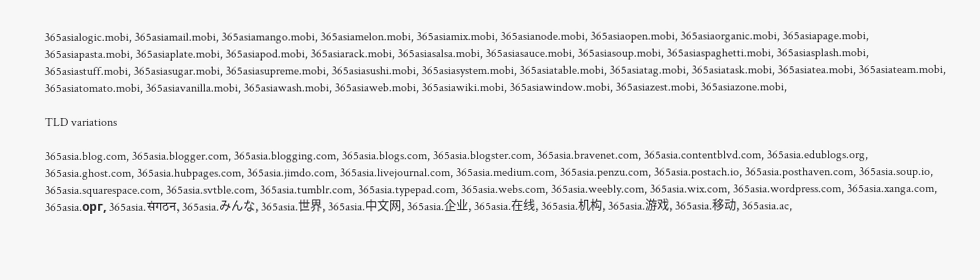365asialogic.mobi, 365asiamail.mobi, 365asiamango.mobi, 365asiamelon.mobi, 365asiamix.mobi, 365asianode.mobi, 365asiaopen.mobi, 365asiaorganic.mobi, 365asiapage.mobi, 365asiapasta.mobi, 365asiaplate.mobi, 365asiapod.mobi, 365asiarack.mobi, 365asiasalsa.mobi, 365asiasauce.mobi, 365asiasoup.mobi, 365asiaspaghetti.mobi, 365asiasplash.mobi, 365asiastuff.mobi, 365asiasugar.mobi, 365asiasupreme.mobi, 365asiasushi.mobi, 365asiasystem.mobi, 365asiatable.mobi, 365asiatag.mobi, 365asiatask.mobi, 365asiatea.mobi, 365asiateam.mobi, 365asiatomato.mobi, 365asiavanilla.mobi, 365asiawash.mobi, 365asiaweb.mobi, 365asiawiki.mobi, 365asiawindow.mobi, 365asiazest.mobi, 365asiazone.mobi,

TLD variations

365asia.blog.com, 365asia.blogger.com, 365asia.blogging.com, 365asia.blogs.com, 365asia.blogster.com, 365asia.bravenet.com, 365asia.contentblvd.com, 365asia.edublogs.org, 365asia.ghost.com, 365asia.hubpages.com, 365asia.jimdo.com, 365asia.livejournal.com, 365asia.medium.com, 365asia.penzu.com, 365asia.postach.io, 365asia.posthaven.com, 365asia.soup.io, 365asia.squarespace.com, 365asia.svtble.com, 365asia.tumblr.com, 365asia.typepad.com, 365asia.webs.com, 365asia.weebly.com, 365asia.wix.com, 365asia.wordpress.com, 365asia.xanga.com, 365asia.орг, 365asia.संगठन, 365asia.みんな, 365asia.世界, 365asia.中文网, 365asia.企业, 365asia.在线, 365asia.机构, 365asia.游戏, 365asia.移动, 365asia.ac,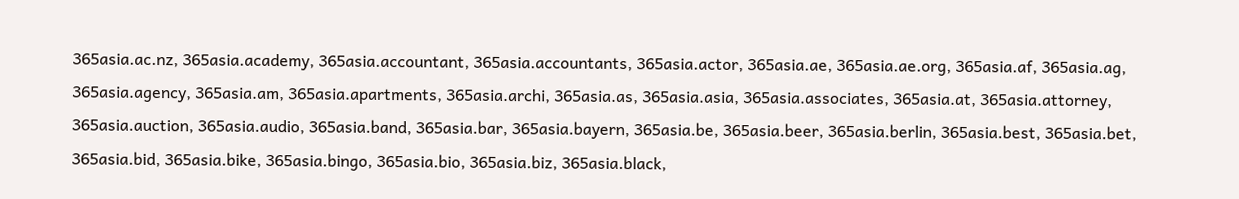365asia.ac.nz, 365asia.academy, 365asia.accountant, 365asia.accountants, 365asia.actor, 365asia.ae, 365asia.ae.org, 365asia.af, 365asia.ag, 365asia.agency, 365asia.am, 365asia.apartments, 365asia.archi, 365asia.as, 365asia.asia, 365asia.associates, 365asia.at, 365asia.attorney, 365asia.auction, 365asia.audio, 365asia.band, 365asia.bar, 365asia.bayern, 365asia.be, 365asia.beer, 365asia.berlin, 365asia.best, 365asia.bet, 365asia.bid, 365asia.bike, 365asia.bingo, 365asia.bio, 365asia.biz, 365asia.black,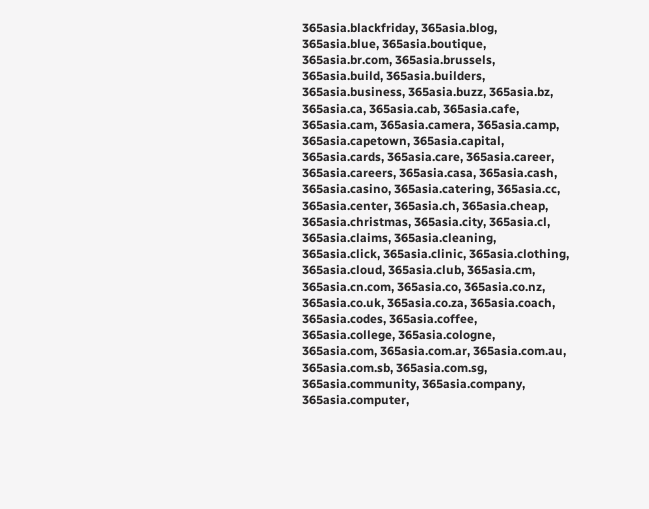365asia.blackfriday, 365asia.blog, 365asia.blue, 365asia.boutique, 365asia.br.com, 365asia.brussels, 365asia.build, 365asia.builders, 365asia.business, 365asia.buzz, 365asia.bz, 365asia.ca, 365asia.cab, 365asia.cafe, 365asia.cam, 365asia.camera, 365asia.camp, 365asia.capetown, 365asia.capital, 365asia.cards, 365asia.care, 365asia.career, 365asia.careers, 365asia.casa, 365asia.cash, 365asia.casino, 365asia.catering, 365asia.cc, 365asia.center, 365asia.ch, 365asia.cheap, 365asia.christmas, 365asia.city, 365asia.cl, 365asia.claims, 365asia.cleaning, 365asia.click, 365asia.clinic, 365asia.clothing, 365asia.cloud, 365asia.club, 365asia.cm, 365asia.cn.com, 365asia.co, 365asia.co.nz, 365asia.co.uk, 365asia.co.za, 365asia.coach, 365asia.codes, 365asia.coffee, 365asia.college, 365asia.cologne, 365asia.com, 365asia.com.ar, 365asia.com.au, 365asia.com.sb, 365asia.com.sg, 365asia.community, 365asia.company, 365asia.computer,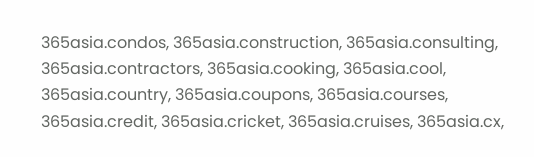365asia.condos, 365asia.construction, 365asia.consulting, 365asia.contractors, 365asia.cooking, 365asia.cool, 365asia.country, 365asia.coupons, 365asia.courses, 365asia.credit, 365asia.cricket, 365asia.cruises, 365asia.cx,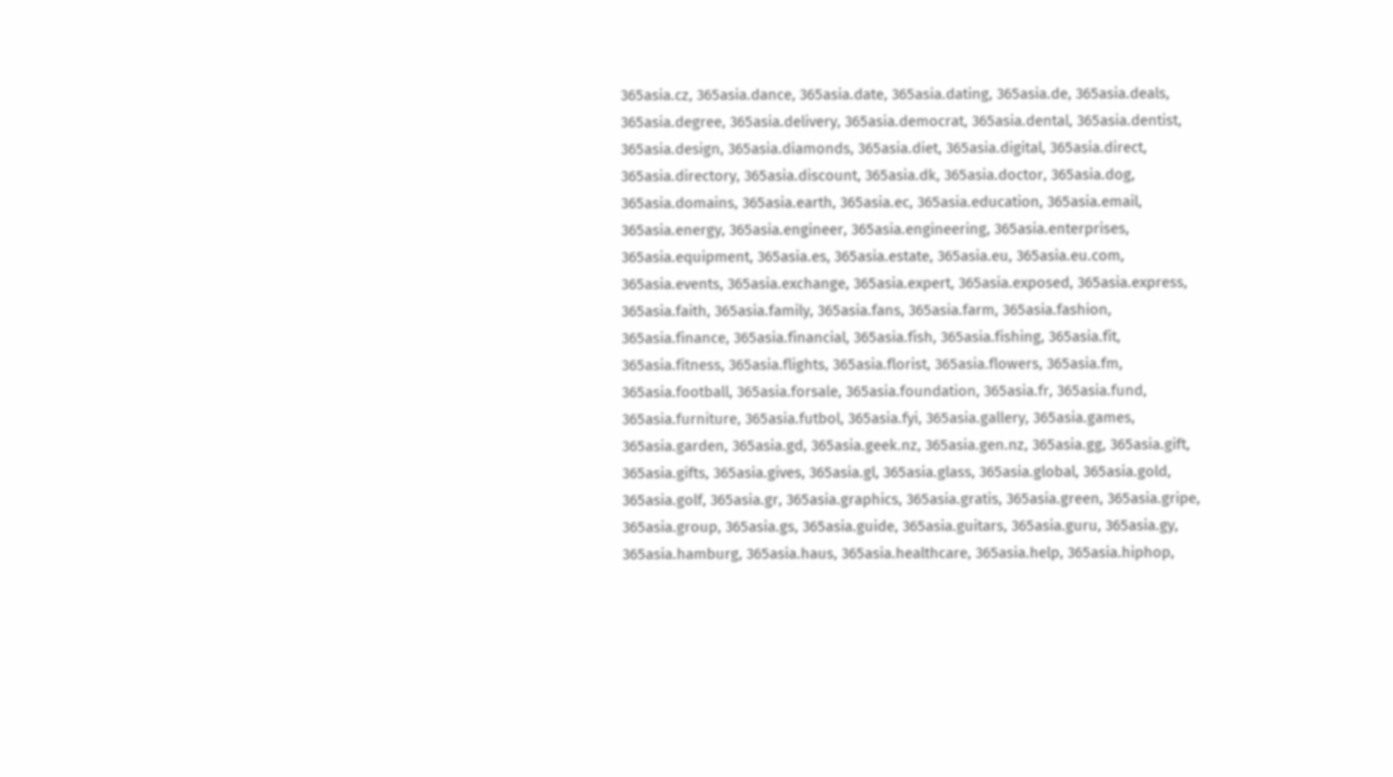365asia.cz, 365asia.dance, 365asia.date, 365asia.dating, 365asia.de, 365asia.deals, 365asia.degree, 365asia.delivery, 365asia.democrat, 365asia.dental, 365asia.dentist, 365asia.design, 365asia.diamonds, 365asia.diet, 365asia.digital, 365asia.direct, 365asia.directory, 365asia.discount, 365asia.dk, 365asia.doctor, 365asia.dog, 365asia.domains, 365asia.earth, 365asia.ec, 365asia.education, 365asia.email, 365asia.energy, 365asia.engineer, 365asia.engineering, 365asia.enterprises, 365asia.equipment, 365asia.es, 365asia.estate, 365asia.eu, 365asia.eu.com, 365asia.events, 365asia.exchange, 365asia.expert, 365asia.exposed, 365asia.express, 365asia.faith, 365asia.family, 365asia.fans, 365asia.farm, 365asia.fashion, 365asia.finance, 365asia.financial, 365asia.fish, 365asia.fishing, 365asia.fit, 365asia.fitness, 365asia.flights, 365asia.florist, 365asia.flowers, 365asia.fm, 365asia.football, 365asia.forsale, 365asia.foundation, 365asia.fr, 365asia.fund, 365asia.furniture, 365asia.futbol, 365asia.fyi, 365asia.gallery, 365asia.games, 365asia.garden, 365asia.gd, 365asia.geek.nz, 365asia.gen.nz, 365asia.gg, 365asia.gift, 365asia.gifts, 365asia.gives, 365asia.gl, 365asia.glass, 365asia.global, 365asia.gold, 365asia.golf, 365asia.gr, 365asia.graphics, 365asia.gratis, 365asia.green, 365asia.gripe, 365asia.group, 365asia.gs, 365asia.guide, 365asia.guitars, 365asia.guru, 365asia.gy, 365asia.hamburg, 365asia.haus, 365asia.healthcare, 365asia.help, 365asia.hiphop,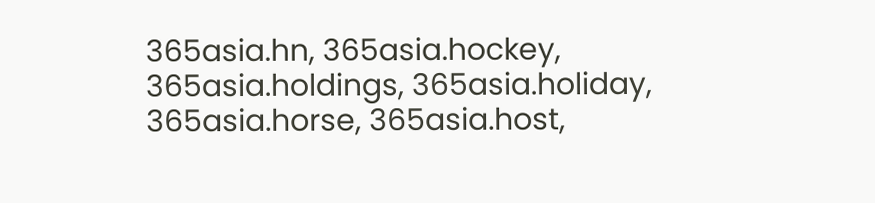365asia.hn, 365asia.hockey, 365asia.holdings, 365asia.holiday, 365asia.horse, 365asia.host,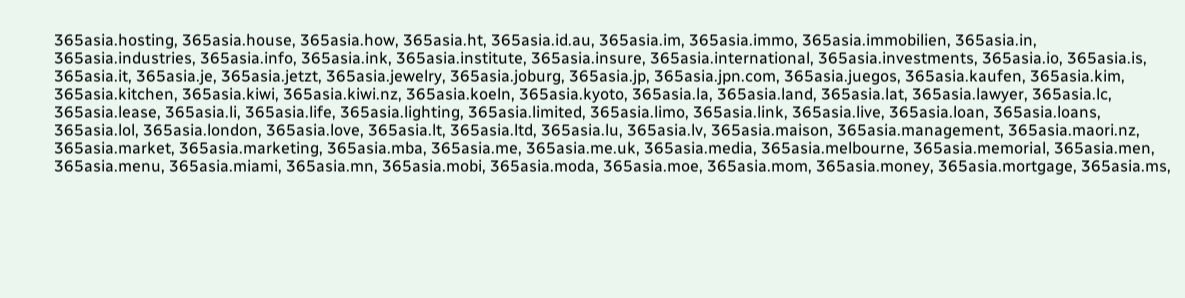365asia.hosting, 365asia.house, 365asia.how, 365asia.ht, 365asia.id.au, 365asia.im, 365asia.immo, 365asia.immobilien, 365asia.in, 365asia.industries, 365asia.info, 365asia.ink, 365asia.institute, 365asia.insure, 365asia.international, 365asia.investments, 365asia.io, 365asia.is, 365asia.it, 365asia.je, 365asia.jetzt, 365asia.jewelry, 365asia.joburg, 365asia.jp, 365asia.jpn.com, 365asia.juegos, 365asia.kaufen, 365asia.kim, 365asia.kitchen, 365asia.kiwi, 365asia.kiwi.nz, 365asia.koeln, 365asia.kyoto, 365asia.la, 365asia.land, 365asia.lat, 365asia.lawyer, 365asia.lc, 365asia.lease, 365asia.li, 365asia.life, 365asia.lighting, 365asia.limited, 365asia.limo, 365asia.link, 365asia.live, 365asia.loan, 365asia.loans, 365asia.lol, 365asia.london, 365asia.love, 365asia.lt, 365asia.ltd, 365asia.lu, 365asia.lv, 365asia.maison, 365asia.management, 365asia.maori.nz, 365asia.market, 365asia.marketing, 365asia.mba, 365asia.me, 365asia.me.uk, 365asia.media, 365asia.melbourne, 365asia.memorial, 365asia.men, 365asia.menu, 365asia.miami, 365asia.mn, 365asia.mobi, 365asia.moda, 365asia.moe, 365asia.mom, 365asia.money, 365asia.mortgage, 365asia.ms,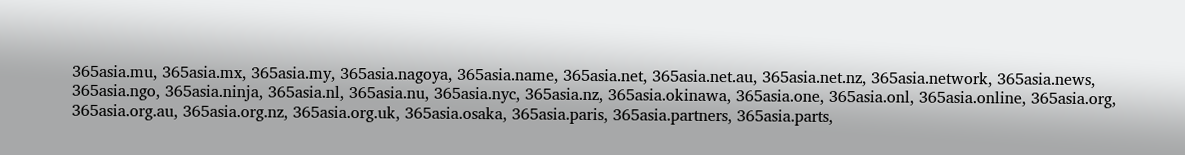365asia.mu, 365asia.mx, 365asia.my, 365asia.nagoya, 365asia.name, 365asia.net, 365asia.net.au, 365asia.net.nz, 365asia.network, 365asia.news, 365asia.ngo, 365asia.ninja, 365asia.nl, 365asia.nu, 365asia.nyc, 365asia.nz, 365asia.okinawa, 365asia.one, 365asia.onl, 365asia.online, 365asia.org, 365asia.org.au, 365asia.org.nz, 365asia.org.uk, 365asia.osaka, 365asia.paris, 365asia.partners, 365asia.parts,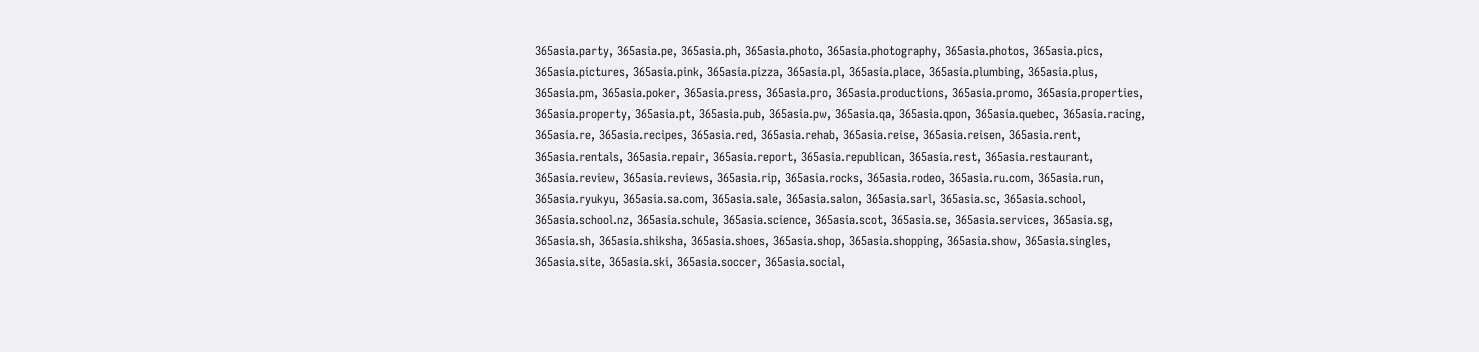365asia.party, 365asia.pe, 365asia.ph, 365asia.photo, 365asia.photography, 365asia.photos, 365asia.pics, 365asia.pictures, 365asia.pink, 365asia.pizza, 365asia.pl, 365asia.place, 365asia.plumbing, 365asia.plus, 365asia.pm, 365asia.poker, 365asia.press, 365asia.pro, 365asia.productions, 365asia.promo, 365asia.properties, 365asia.property, 365asia.pt, 365asia.pub, 365asia.pw, 365asia.qa, 365asia.qpon, 365asia.quebec, 365asia.racing, 365asia.re, 365asia.recipes, 365asia.red, 365asia.rehab, 365asia.reise, 365asia.reisen, 365asia.rent, 365asia.rentals, 365asia.repair, 365asia.report, 365asia.republican, 365asia.rest, 365asia.restaurant, 365asia.review, 365asia.reviews, 365asia.rip, 365asia.rocks, 365asia.rodeo, 365asia.ru.com, 365asia.run, 365asia.ryukyu, 365asia.sa.com, 365asia.sale, 365asia.salon, 365asia.sarl, 365asia.sc, 365asia.school, 365asia.school.nz, 365asia.schule, 365asia.science, 365asia.scot, 365asia.se, 365asia.services, 365asia.sg, 365asia.sh, 365asia.shiksha, 365asia.shoes, 365asia.shop, 365asia.shopping, 365asia.show, 365asia.singles, 365asia.site, 365asia.ski, 365asia.soccer, 365asia.social,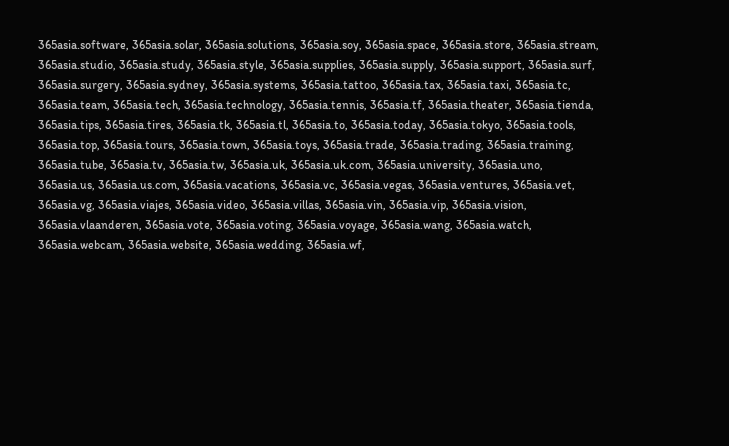365asia.software, 365asia.solar, 365asia.solutions, 365asia.soy, 365asia.space, 365asia.store, 365asia.stream, 365asia.studio, 365asia.study, 365asia.style, 365asia.supplies, 365asia.supply, 365asia.support, 365asia.surf, 365asia.surgery, 365asia.sydney, 365asia.systems, 365asia.tattoo, 365asia.tax, 365asia.taxi, 365asia.tc, 365asia.team, 365asia.tech, 365asia.technology, 365asia.tennis, 365asia.tf, 365asia.theater, 365asia.tienda, 365asia.tips, 365asia.tires, 365asia.tk, 365asia.tl, 365asia.to, 365asia.today, 365asia.tokyo, 365asia.tools, 365asia.top, 365asia.tours, 365asia.town, 365asia.toys, 365asia.trade, 365asia.trading, 365asia.training, 365asia.tube, 365asia.tv, 365asia.tw, 365asia.uk, 365asia.uk.com, 365asia.university, 365asia.uno, 365asia.us, 365asia.us.com, 365asia.vacations, 365asia.vc, 365asia.vegas, 365asia.ventures, 365asia.vet, 365asia.vg, 365asia.viajes, 365asia.video, 365asia.villas, 365asia.vin, 365asia.vip, 365asia.vision, 365asia.vlaanderen, 365asia.vote, 365asia.voting, 365asia.voyage, 365asia.wang, 365asia.watch, 365asia.webcam, 365asia.website, 365asia.wedding, 365asia.wf,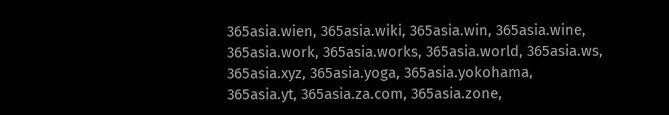365asia.wien, 365asia.wiki, 365asia.win, 365asia.wine, 365asia.work, 365asia.works, 365asia.world, 365asia.ws, 365asia.xyz, 365asia.yoga, 365asia.yokohama, 365asia.yt, 365asia.za.com, 365asia.zone,